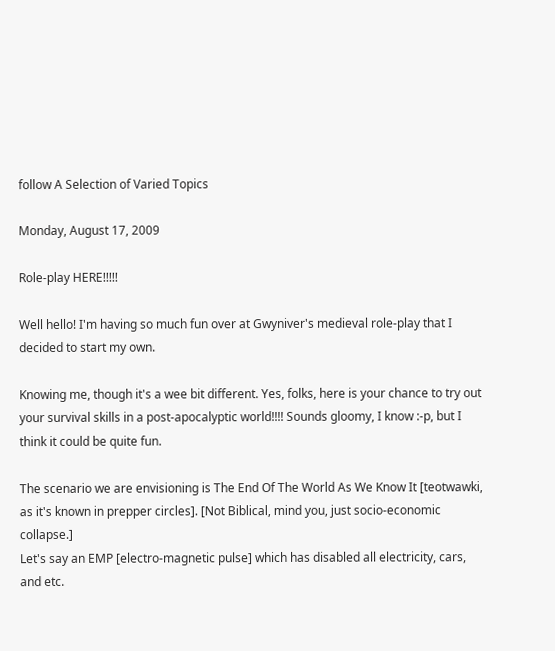follow A Selection of Varied Topics

Monday, August 17, 2009

Role-play HERE!!!!!

Well hello! I'm having so much fun over at Gwyniver's medieval role-play that I decided to start my own.

Knowing me, though it's a wee bit different. Yes, folks, here is your chance to try out your survival skills in a post-apocalyptic world!!!! Sounds gloomy, I know :-p, but I think it could be quite fun.

The scenario we are envisioning is The End Of The World As We Know It [teotwawki, as it's known in prepper circles]. [Not Biblical, mind you, just socio-economic collapse.]
Let's say an EMP [electro-magnetic pulse] which has disabled all electricity, cars, and etc.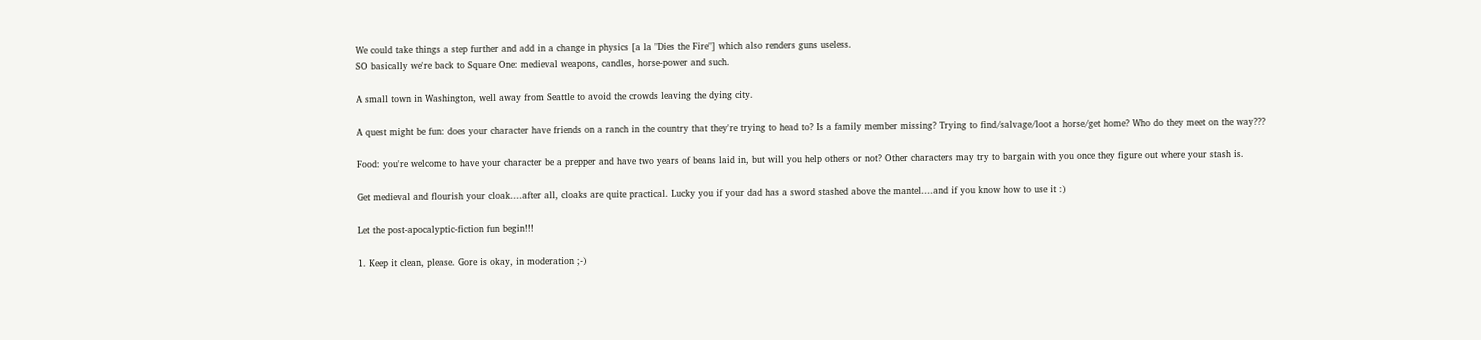We could take things a step further and add in a change in physics [a la "Dies the Fire"] which also renders guns useless.
SO basically we're back to Square One: medieval weapons, candles, horse-power and such.

A small town in Washington, well away from Seattle to avoid the crowds leaving the dying city.

A quest might be fun: does your character have friends on a ranch in the country that they're trying to head to? Is a family member missing? Trying to find/salvage/loot a horse/get home? Who do they meet on the way???

Food: you're welcome to have your character be a prepper and have two years of beans laid in, but will you help others or not? Other characters may try to bargain with you once they figure out where your stash is.

Get medieval and flourish your cloak....after all, cloaks are quite practical. Lucky you if your dad has a sword stashed above the mantel....and if you know how to use it :)

Let the post-apocalyptic-fiction fun begin!!!

1. Keep it clean, please. Gore is okay, in moderation ;-)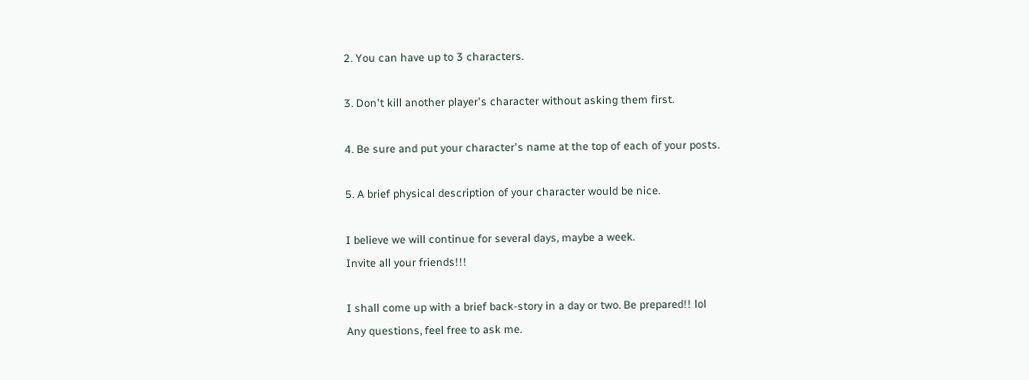2. You can have up to 3 characters.

3. Don't kill another player's character without asking them first.

4. Be sure and put your character's name at the top of each of your posts.

5. A brief physical description of your character would be nice.

I believe we will continue for several days, maybe a week.
Invite all your friends!!!

I shall come up with a brief back-story in a day or two. Be prepared!! lol
Any questions, feel free to ask me.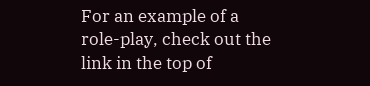For an example of a role-play, check out the link in the top of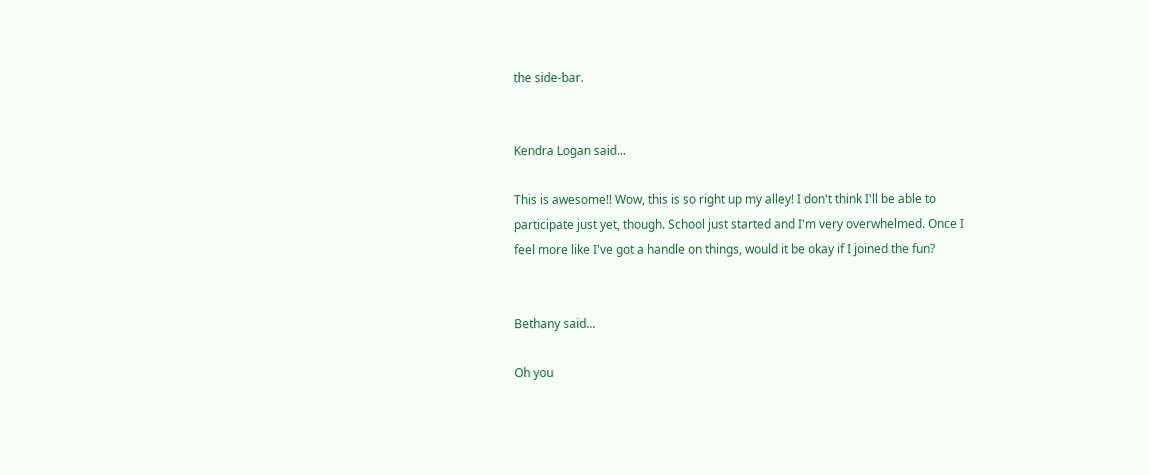the side-bar.


Kendra Logan said...

This is awesome!! Wow, this is so right up my alley! I don't think I'll be able to participate just yet, though. School just started and I'm very overwhelmed. Once I feel more like I've got a handle on things, would it be okay if I joined the fun?


Bethany said...

Oh you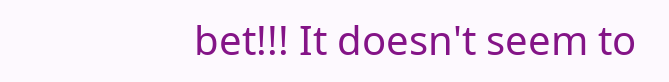bet!!! It doesn't seem to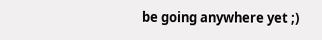be going anywhere yet ;)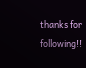thanks for following!!